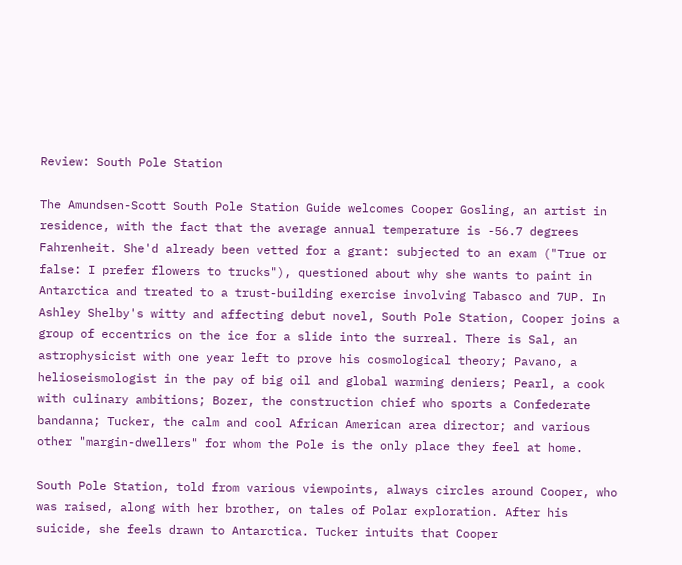Review: South Pole Station

The Amundsen-Scott South Pole Station Guide welcomes Cooper Gosling, an artist in residence, with the fact that the average annual temperature is -56.7 degrees Fahrenheit. She'd already been vetted for a grant: subjected to an exam ("True or false: I prefer flowers to trucks"), questioned about why she wants to paint in Antarctica and treated to a trust-building exercise involving Tabasco and 7UP. In Ashley Shelby's witty and affecting debut novel, South Pole Station, Cooper joins a group of eccentrics on the ice for a slide into the surreal. There is Sal, an astrophysicist with one year left to prove his cosmological theory; Pavano, a helioseismologist in the pay of big oil and global warming deniers; Pearl, a cook with culinary ambitions; Bozer, the construction chief who sports a Confederate bandanna; Tucker, the calm and cool African American area director; and various other "margin-dwellers" for whom the Pole is the only place they feel at home.

South Pole Station, told from various viewpoints, always circles around Cooper, who was raised, along with her brother, on tales of Polar exploration. After his suicide, she feels drawn to Antarctica. Tucker intuits that Cooper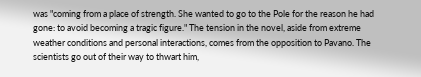was "coming from a place of strength. She wanted to go to the Pole for the reason he had gone: to avoid becoming a tragic figure." The tension in the novel, aside from extreme weather conditions and personal interactions, comes from the opposition to Pavano. The scientists go out of their way to thwart him,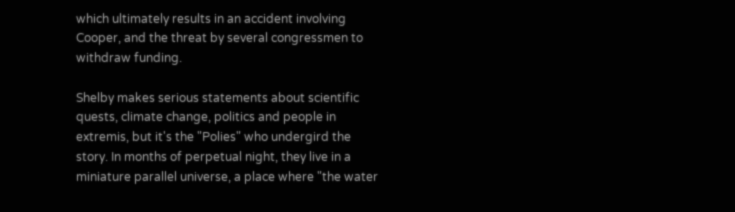which ultimately results in an accident involving Cooper, and the threat by several congressmen to withdraw funding.

Shelby makes serious statements about scientific quests, climate change, politics and people in extremis, but it's the "Polies" who undergird the story. In months of perpetual night, they live in a miniature parallel universe, a place where "the water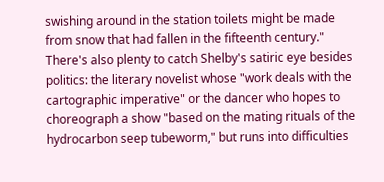swishing around in the station toilets might be made from snow that had fallen in the fifteenth century." There's also plenty to catch Shelby's satiric eye besides politics: the literary novelist whose "work deals with the cartographic imperative" or the dancer who hopes to choreograph a show "based on the mating rituals of the hydrocarbon seep tubeworm," but runs into difficulties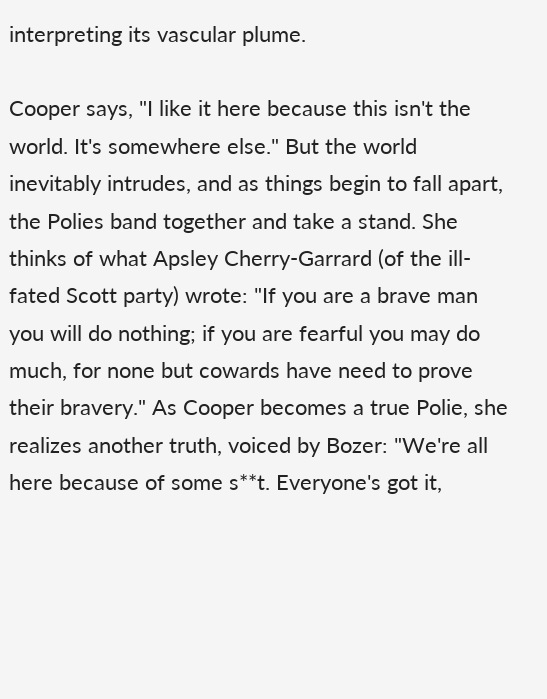interpreting its vascular plume.

Cooper says, "I like it here because this isn't the world. It's somewhere else." But the world inevitably intrudes, and as things begin to fall apart, the Polies band together and take a stand. She thinks of what Apsley Cherry-Garrard (of the ill-fated Scott party) wrote: "If you are a brave man you will do nothing; if you are fearful you may do much, for none but cowards have need to prove their bravery." As Cooper becomes a true Polie, she realizes another truth, voiced by Bozer: "We're all here because of some s**t. Everyone's got it,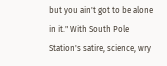but you ain't got to be alone in it." With South Pole Station's satire, science, wry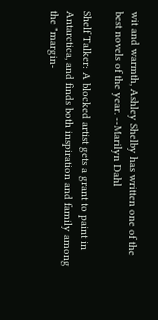wit and warmth, Ashley Shelby has written one of the best novels of the year. --Marilyn Dahl

Shelf Talker: A blocked artist gets a grant to paint in Antarctica, and finds both inspiration and family among the "margin-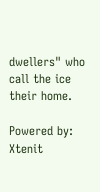dwellers" who call the ice their home.

Powered by: Xtenit